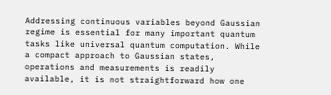Addressing continuous variables beyond Gaussian regime is essential for many important quantum tasks like universal quantum computation. While a compact approach to Gaussian states, operations and measurements is readily available, it is not straightforward how one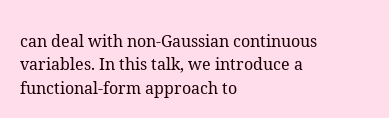can deal with non-Gaussian continuous variables. In this talk, we introduce a functional-form approach to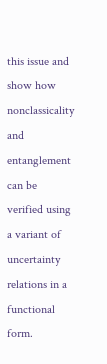this issue and show how nonclassicality and entanglement can be verified using a variant of uncertainty relations in a functional form.